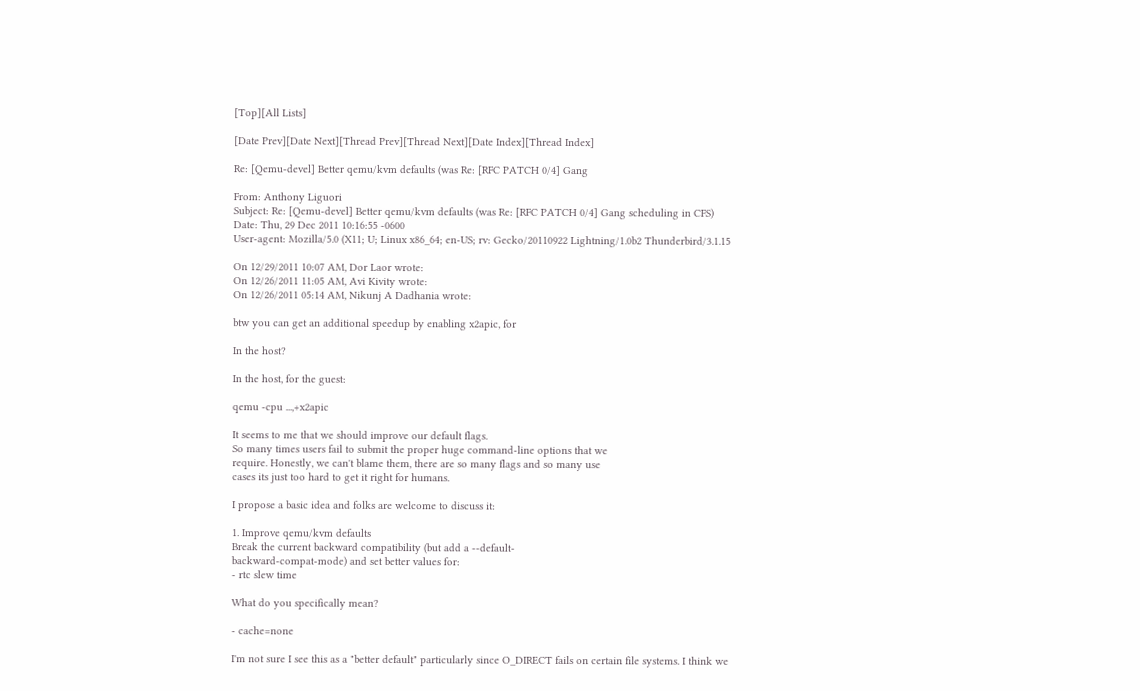[Top][All Lists]

[Date Prev][Date Next][Thread Prev][Thread Next][Date Index][Thread Index]

Re: [Qemu-devel] Better qemu/kvm defaults (was Re: [RFC PATCH 0/4] Gang

From: Anthony Liguori
Subject: Re: [Qemu-devel] Better qemu/kvm defaults (was Re: [RFC PATCH 0/4] Gang scheduling in CFS)
Date: Thu, 29 Dec 2011 10:16:55 -0600
User-agent: Mozilla/5.0 (X11; U; Linux x86_64; en-US; rv: Gecko/20110922 Lightning/1.0b2 Thunderbird/3.1.15

On 12/29/2011 10:07 AM, Dor Laor wrote:
On 12/26/2011 11:05 AM, Avi Kivity wrote:
On 12/26/2011 05:14 AM, Nikunj A Dadhania wrote:

btw you can get an additional speedup by enabling x2apic, for

In the host?

In the host, for the guest:

qemu -cpu ...,+x2apic

It seems to me that we should improve our default flags.
So many times users fail to submit the proper huge command-line options that we
require. Honestly, we can't blame them, there are so many flags and so many use
cases its just too hard to get it right for humans.

I propose a basic idea and folks are welcome to discuss it:

1. Improve qemu/kvm defaults
Break the current backward compatibility (but add a --default-
backward-compat-mode) and set better values for:
- rtc slew time

What do you specifically mean?

- cache=none

I'm not sure I see this as a "better default" particularly since O_DIRECT fails on certain file systems. I think we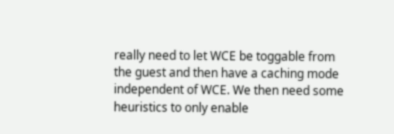really need to let WCE be toggable from the guest and then have a caching mode independent of WCE. We then need some heuristics to only enable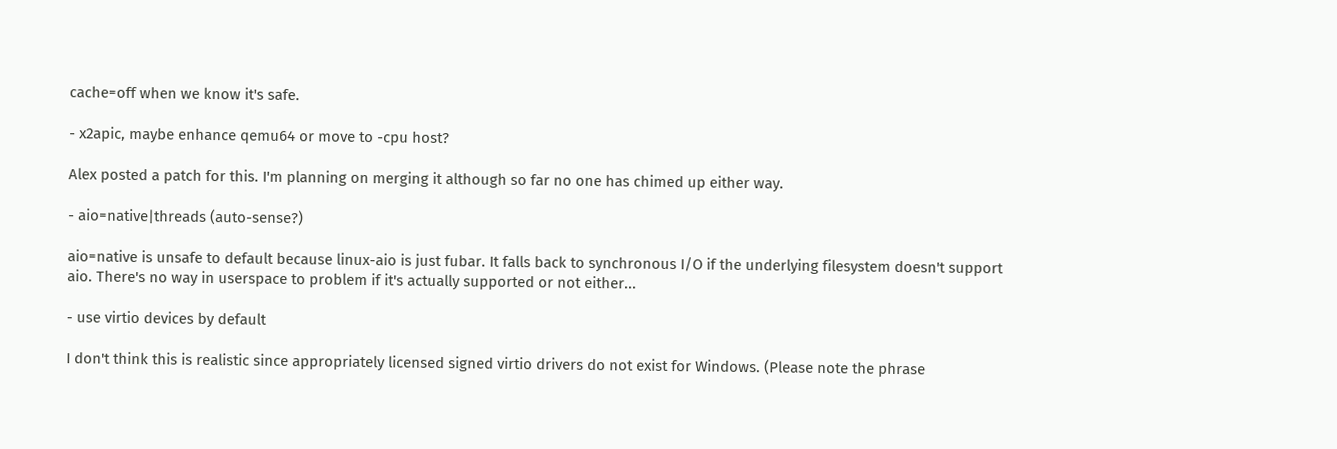cache=off when we know it's safe.

- x2apic, maybe enhance qemu64 or move to -cpu host?

Alex posted a patch for this. I'm planning on merging it although so far no one has chimed up either way.

- aio=native|threads (auto-sense?)

aio=native is unsafe to default because linux-aio is just fubar. It falls back to synchronous I/O if the underlying filesystem doesn't support aio. There's no way in userspace to problem if it's actually supported or not either...

- use virtio devices by default

I don't think this is realistic since appropriately licensed signed virtio drivers do not exist for Windows. (Please note the phrase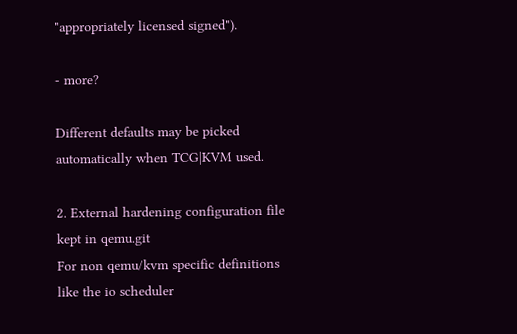"appropriately licensed signed").

- more?

Different defaults may be picked automatically when TCG|KVM used.

2. External hardening configuration file kept in qemu.git
For non qemu/kvm specific definitions like the io scheduler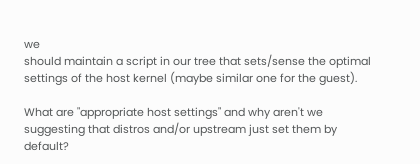we
should maintain a script in our tree that sets/sense the optimal
settings of the host kernel (maybe similar one for the guest).

What are "appropriate host settings" and why aren't we suggesting that distros and/or upstream just set them by default?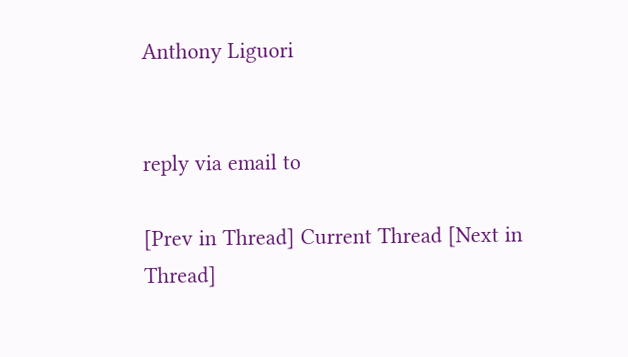Anthony Liguori


reply via email to

[Prev in Thread] Current Thread [Next in Thread]